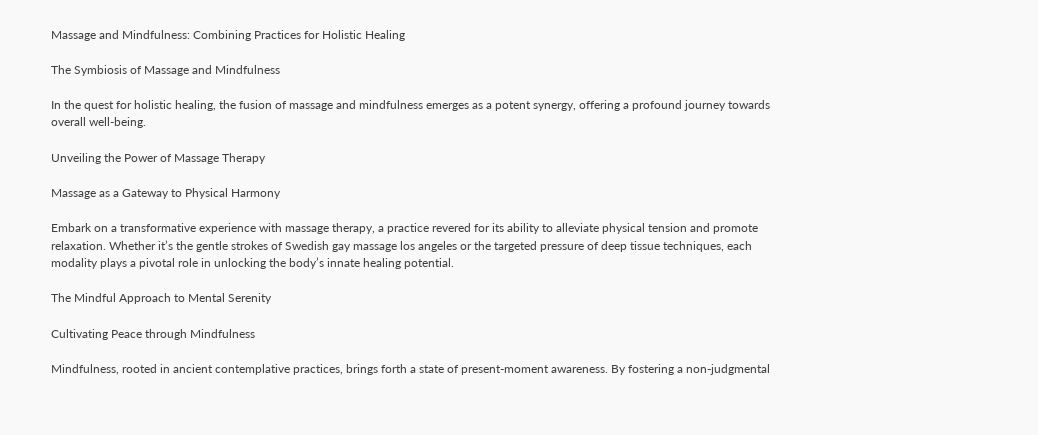Massage and Mindfulness: Combining Practices for Holistic Healing

The Symbiosis of Massage and Mindfulness

In the quest for holistic healing, the fusion of massage and mindfulness emerges as a potent synergy, offering a profound journey towards overall well-being.

Unveiling the Power of Massage Therapy

Massage as a Gateway to Physical Harmony

Embark on a transformative experience with massage therapy, a practice revered for its ability to alleviate physical tension and promote relaxation. Whether it’s the gentle strokes of Swedish gay massage los angeles or the targeted pressure of deep tissue techniques, each modality plays a pivotal role in unlocking the body’s innate healing potential.

The Mindful Approach to Mental Serenity

Cultivating Peace through Mindfulness

Mindfulness, rooted in ancient contemplative practices, brings forth a state of present-moment awareness. By fostering a non-judgmental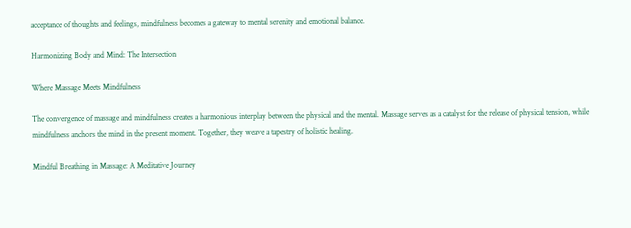acceptance of thoughts and feelings, mindfulness becomes a gateway to mental serenity and emotional balance.

Harmonizing Body and Mind: The Intersection

Where Massage Meets Mindfulness

The convergence of massage and mindfulness creates a harmonious interplay between the physical and the mental. Massage serves as a catalyst for the release of physical tension, while mindfulness anchors the mind in the present moment. Together, they weave a tapestry of holistic healing.

Mindful Breathing in Massage: A Meditative Journey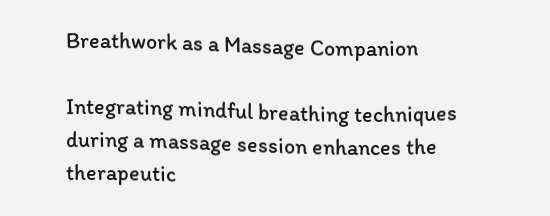Breathwork as a Massage Companion

Integrating mindful breathing techniques during a massage session enhances the therapeutic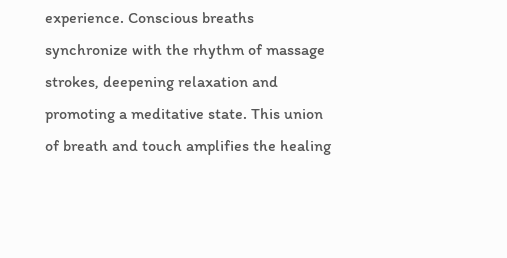experience. Conscious breaths synchronize with the rhythm of massage strokes, deepening relaxation and promoting a meditative state. This union of breath and touch amplifies the healing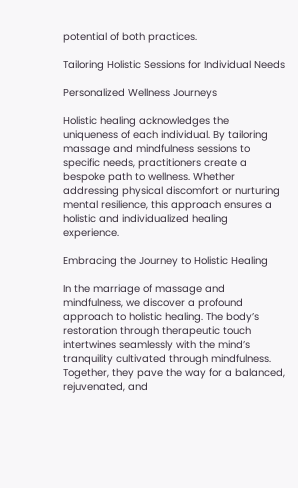potential of both practices.

Tailoring Holistic Sessions for Individual Needs

Personalized Wellness Journeys

Holistic healing acknowledges the uniqueness of each individual. By tailoring massage and mindfulness sessions to specific needs, practitioners create a bespoke path to wellness. Whether addressing physical discomfort or nurturing mental resilience, this approach ensures a holistic and individualized healing experience.

Embracing the Journey to Holistic Healing

In the marriage of massage and mindfulness, we discover a profound approach to holistic healing. The body’s restoration through therapeutic touch intertwines seamlessly with the mind’s tranquility cultivated through mindfulness. Together, they pave the way for a balanced, rejuvenated, and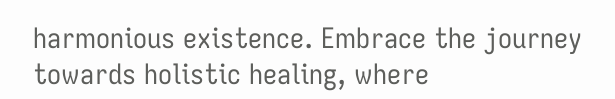harmonious existence. Embrace the journey towards holistic healing, where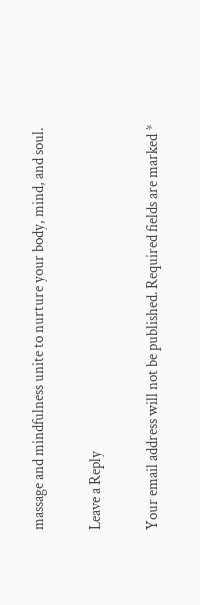massage and mindfulness unite to nurture your body, mind, and soul.

Leave a Reply

Your email address will not be published. Required fields are marked *